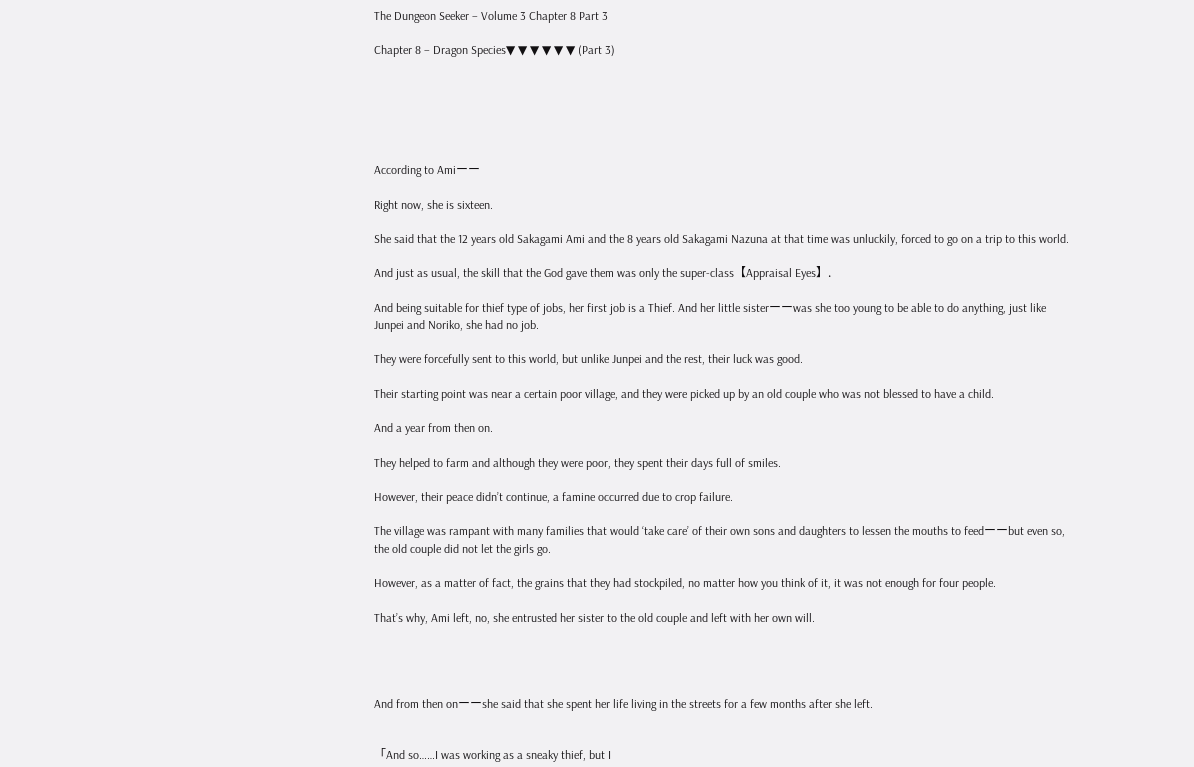The Dungeon Seeker – Volume 3 Chapter 8 Part 3

Chapter 8 – Dragon Species▼ ▼ ▼ ▼ ▼ ▼ (Part 3)






According to Amiーー

Right now, she is sixteen.

She said that the 12 years old Sakagami Ami and the 8 years old Sakagami Nazuna at that time was unluckily, forced to go on a trip to this world.

And just as usual, the skill that the God gave them was only the super-class【Appraisal Eyes】.

And being suitable for thief type of jobs, her first job is a Thief. And her little sisterーーwas she too young to be able to do anything, just like Junpei and Noriko, she had no job.

They were forcefully sent to this world, but unlike Junpei and the rest, their luck was good.

Their starting point was near a certain poor village, and they were picked up by an old couple who was not blessed to have a child.

And a year from then on.

They helped to farm and although they were poor, they spent their days full of smiles.

However, their peace didn’t continue, a famine occurred due to crop failure.

The village was rampant with many families that would ‘take care’ of their own sons and daughters to lessen the mouths to feedーーbut even so, the old couple did not let the girls go.

However, as a matter of fact, the grains that they had stockpiled, no matter how you think of it, it was not enough for four people.

That’s why, Ami left, no, she entrusted her sister to the old couple and left with her own will.




And from then onーーshe said that she spent her life living in the streets for a few months after she left.


「And so……I was working as a sneaky thief, but I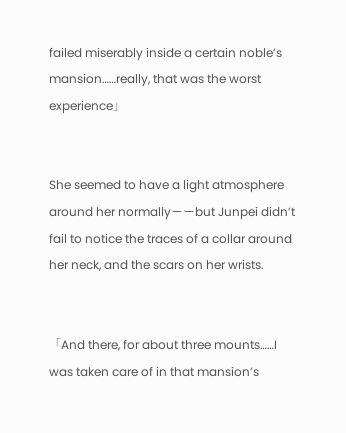failed miserably inside a certain noble’s mansion……really, that was the worst experience」


She seemed to have a light atmosphere around her normallyーーbut Junpei didn’t fail to notice the traces of a collar around her neck, and the scars on her wrists.


「And there, for about three mounts……I was taken care of in that mansion’s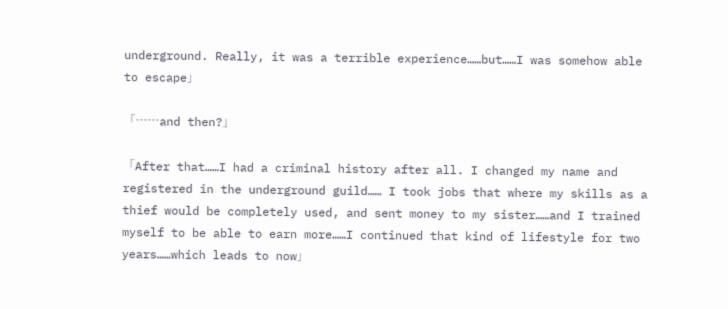underground. Really, it was a terrible experience……but……I was somehow able to escape」

「……and then?」

「After that……I had a criminal history after all. I changed my name and registered in the underground guild…… I took jobs that where my skills as a thief would be completely used, and sent money to my sister……and I trained myself to be able to earn more……I continued that kind of lifestyle for two years……which leads to now」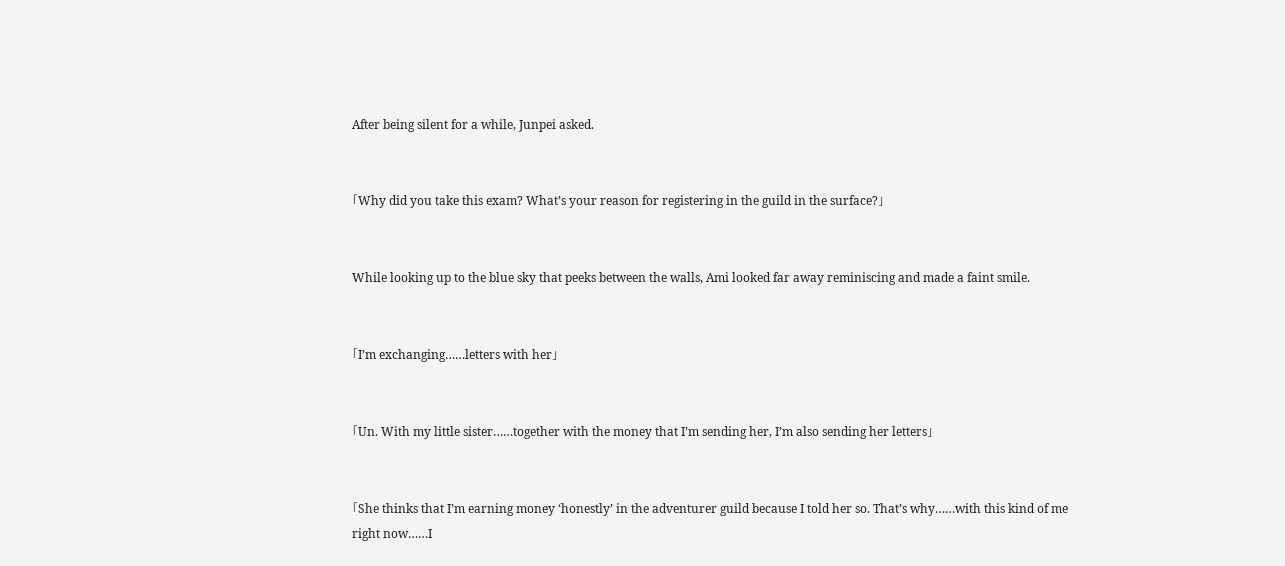After being silent for a while, Junpei asked.


「Why did you take this exam? What’s your reason for registering in the guild in the surface?」


While looking up to the blue sky that peeks between the walls, Ami looked far away reminiscing and made a faint smile.


「I’m exchanging……letters with her」


「Un. With my little sister……together with the money that I’m sending her, I’m also sending her letters」


「She thinks that I’m earning money ‘honestly’ in the adventurer guild because I told her so. That’s why……with this kind of me right now……I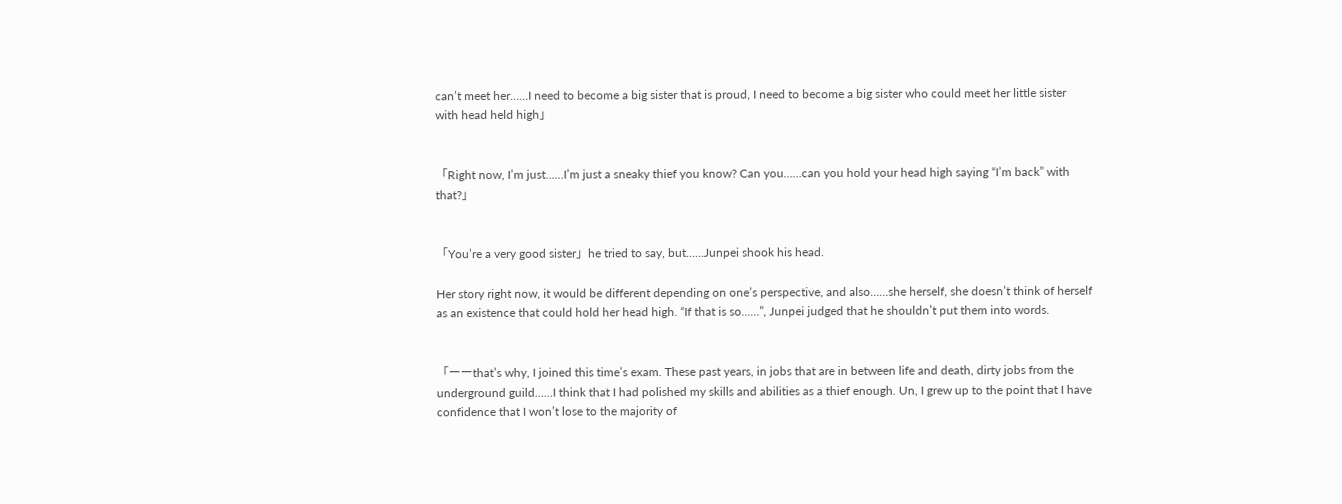can’t meet her……I need to become a big sister that is proud, I need to become a big sister who could meet her little sister with head held high」


「Right now, I’m just……I’m just a sneaky thief you know? Can you……can you hold your head high saying “I’m back” with that?」


「You’re a very good sister」he tried to say, but……Junpei shook his head.

Her story right now, it would be different depending on one’s perspective, and also……she herself, she doesn’t think of herself as an existence that could hold her head high. “If that is so……”, Junpei judged that he shouldn’t put them into words.


「ーーthat’s why, I joined this time’s exam. These past years, in jobs that are in between life and death, dirty jobs from the underground guild……I think that I had polished my skills and abilities as a thief enough. Un, I grew up to the point that I have confidence that I won’t lose to the majority of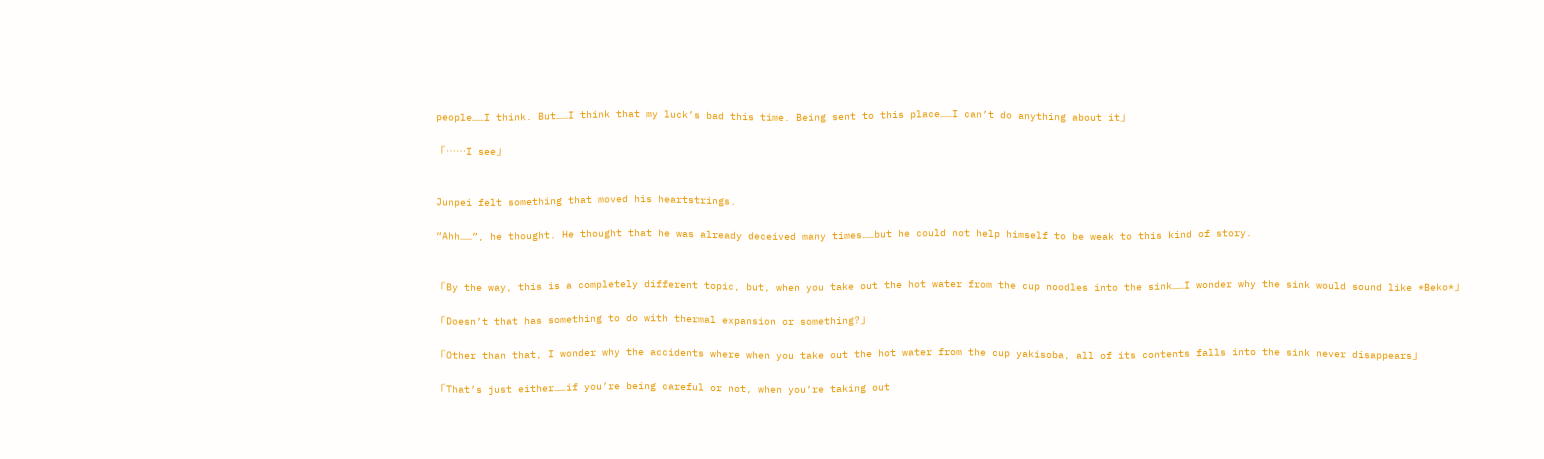people……I think. But……I think that my luck’s bad this time. Being sent to this place……I can’t do anything about it」

「……I see」


Junpei felt something that moved his heartstrings.

“Ahh……”, he thought. He thought that he was already deceived many times……but he could not help himself to be weak to this kind of story.


「By the way, this is a completely different topic, but, when you take out the hot water from the cup noodles into the sink……I wonder why the sink would sound like *Beko*」

「Doesn’t that has something to do with thermal expansion or something?」

「Other than that, I wonder why the accidents where when you take out the hot water from the cup yakisoba, all of its contents falls into the sink never disappears」

「That’s just either……if you’re being careful or not, when you’re taking out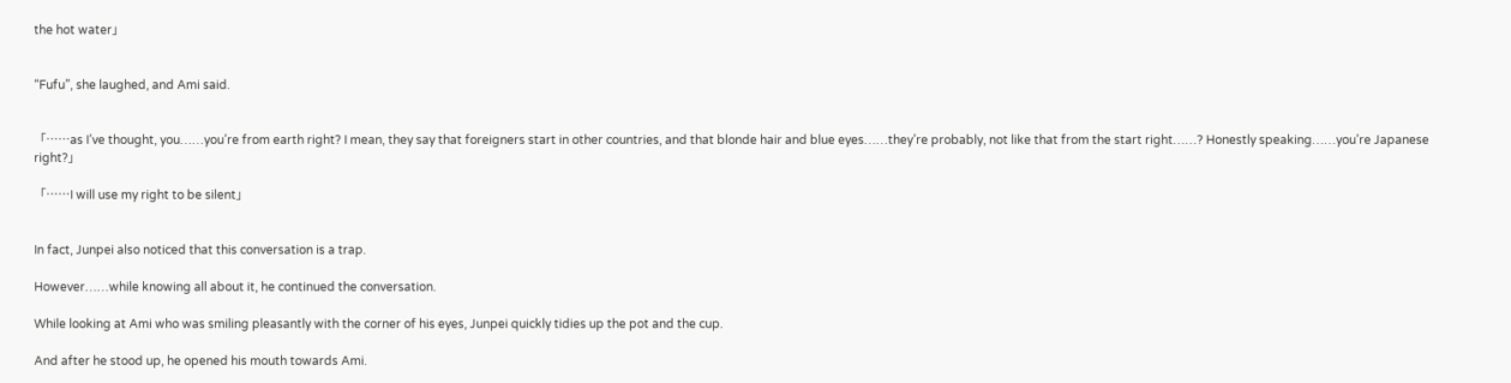the hot water」


“Fufu”, she laughed, and Ami said.


「……as I’ve thought, you……you’re from earth right? I mean, they say that foreigners start in other countries, and that blonde hair and blue eyes……they’re probably, not like that from the start right……? Honestly speaking……you’re Japanese right?」

「……I will use my right to be silent」


In fact, Junpei also noticed that this conversation is a trap.

However……while knowing all about it, he continued the conversation.

While looking at Ami who was smiling pleasantly with the corner of his eyes, Junpei quickly tidies up the pot and the cup.

And after he stood up, he opened his mouth towards Ami.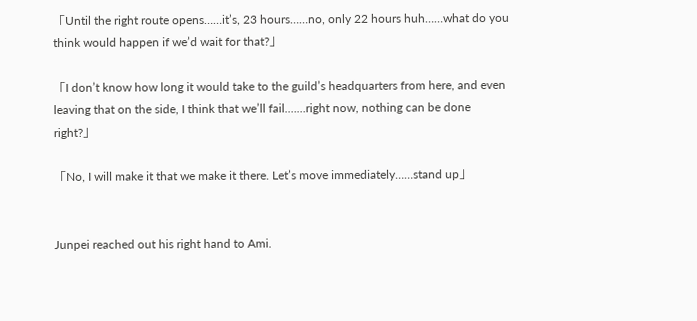「Until the right route opens……it’s, 23 hours……no, only 22 hours huh……what do you think would happen if we’d wait for that?」

「I don’t know how long it would take to the guild’s headquarters from here, and even leaving that on the side, I think that we’ll fail.……right now, nothing can be done right?」

「No, I will make it that we make it there. Let’s move immediately……stand up」


Junpei reached out his right hand to Ami.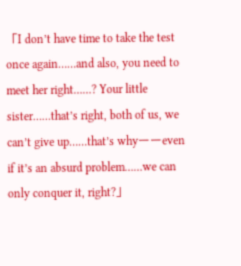「I don’t have time to take the test once again……and also, you need to meet her right……? Your little sister……that’s right, both of us, we can’t give up……that’s whyーーeven if it’s an absurd problem……we can only conquer it, right?」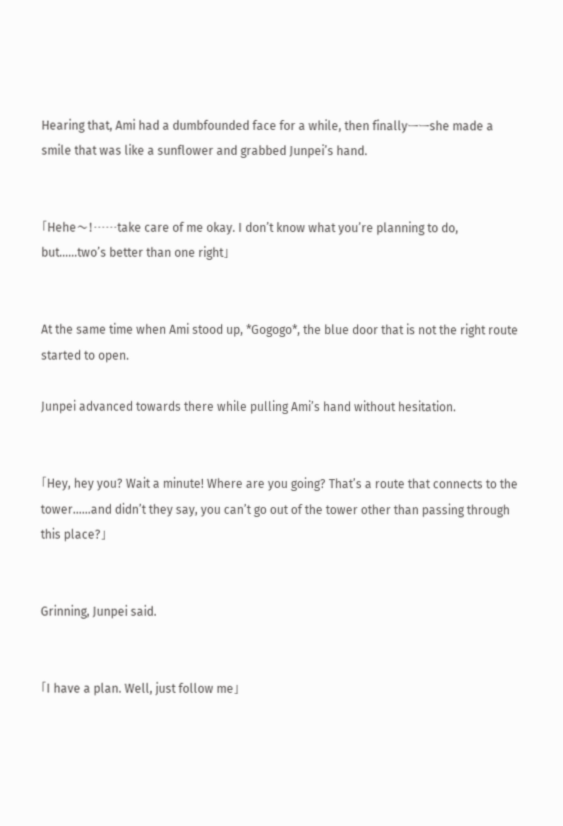Hearing that, Ami had a dumbfounded face for a while, then finallyーーshe made a smile that was like a sunflower and grabbed Junpei’s hand.


「Hehe〜!……take care of me okay. I don’t know what you’re planning to do, but……two’s better than one right」


At the same time when Ami stood up, *Gogogo*, the blue door that is not the right route started to open.

Junpei advanced towards there while pulling Ami’s hand without hesitation.


「Hey, hey you? Wait a minute! Where are you going? That’s a route that connects to the tower……and didn’t they say, you can’t go out of the tower other than passing through this place?」


Grinning, Junpei said.


「I have a plan. Well, just follow me」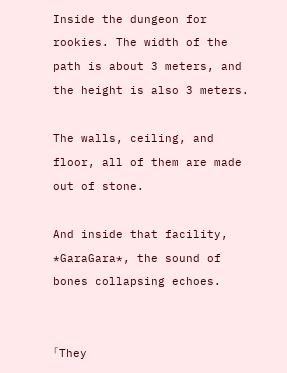Inside the dungeon for rookies. The width of the path is about 3 meters, and the height is also 3 meters.

The walls, ceiling, and floor, all of them are made out of stone.

And inside that facility, *GaraGara*, the sound of bones collapsing echoes.


「They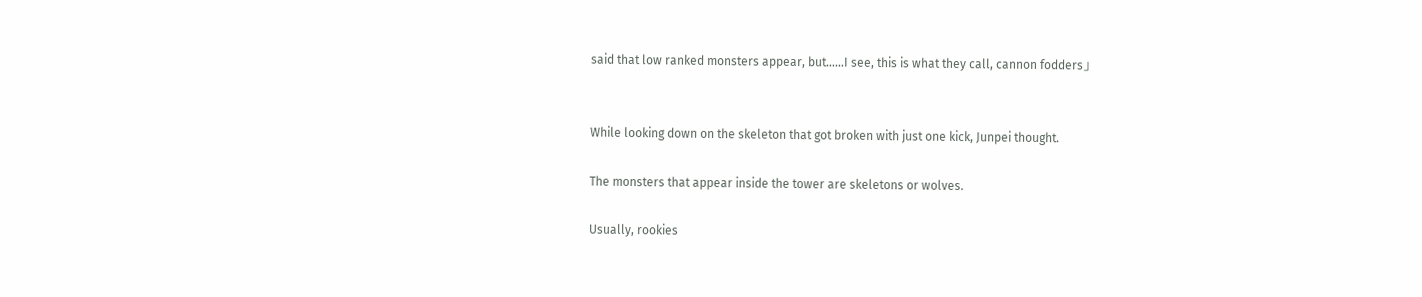said that low ranked monsters appear, but……I see, this is what they call, cannon fodders」


While looking down on the skeleton that got broken with just one kick, Junpei thought.

The monsters that appear inside the tower are skeletons or wolves.

Usually, rookies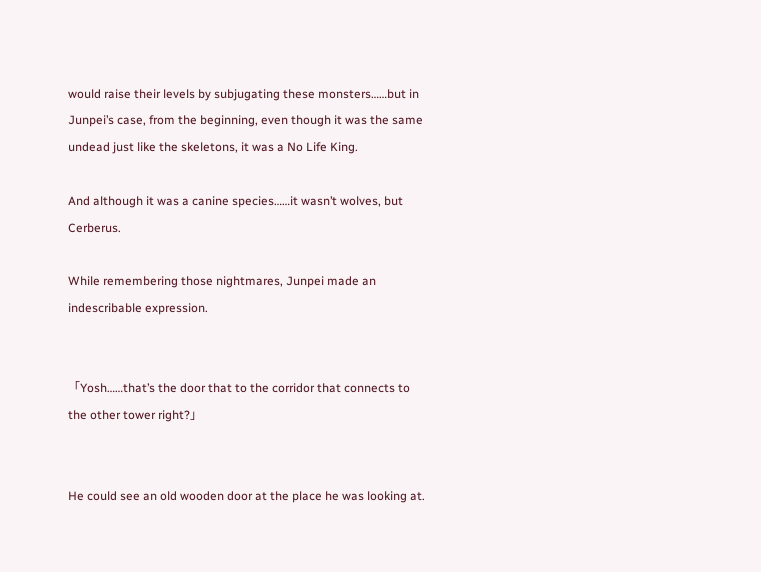would raise their levels by subjugating these monsters……but in Junpei’s case, from the beginning, even though it was the same undead just like the skeletons, it was a No Life King.

And although it was a canine species……it wasn’t wolves, but Cerberus.

While remembering those nightmares, Junpei made an indescribable expression.


「Yosh……that’s the door that to the corridor that connects to the other tower right?」


He could see an old wooden door at the place he was looking at.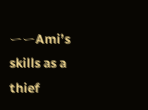ーーAmi’s skills as a thief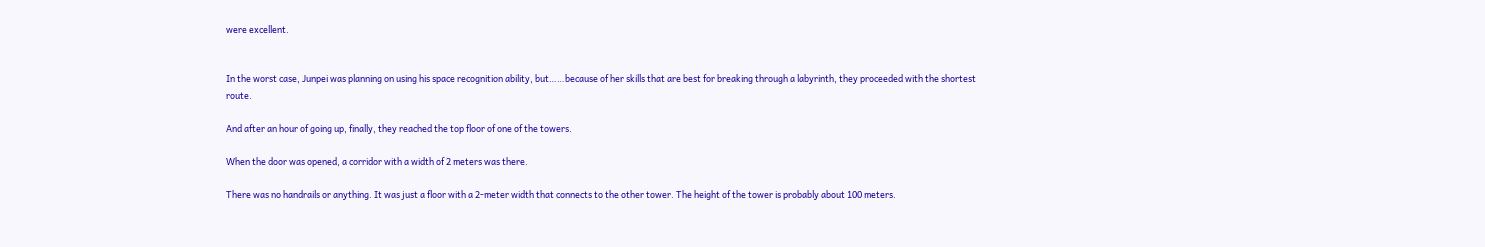were excellent.


In the worst case, Junpei was planning on using his space recognition ability, but……because of her skills that are best for breaking through a labyrinth, they proceeded with the shortest route.

And after an hour of going up, finally, they reached the top floor of one of the towers.

When the door was opened, a corridor with a width of 2 meters was there.

There was no handrails or anything. It was just a floor with a 2-meter width that connects to the other tower. The height of the tower is probably about 100 meters.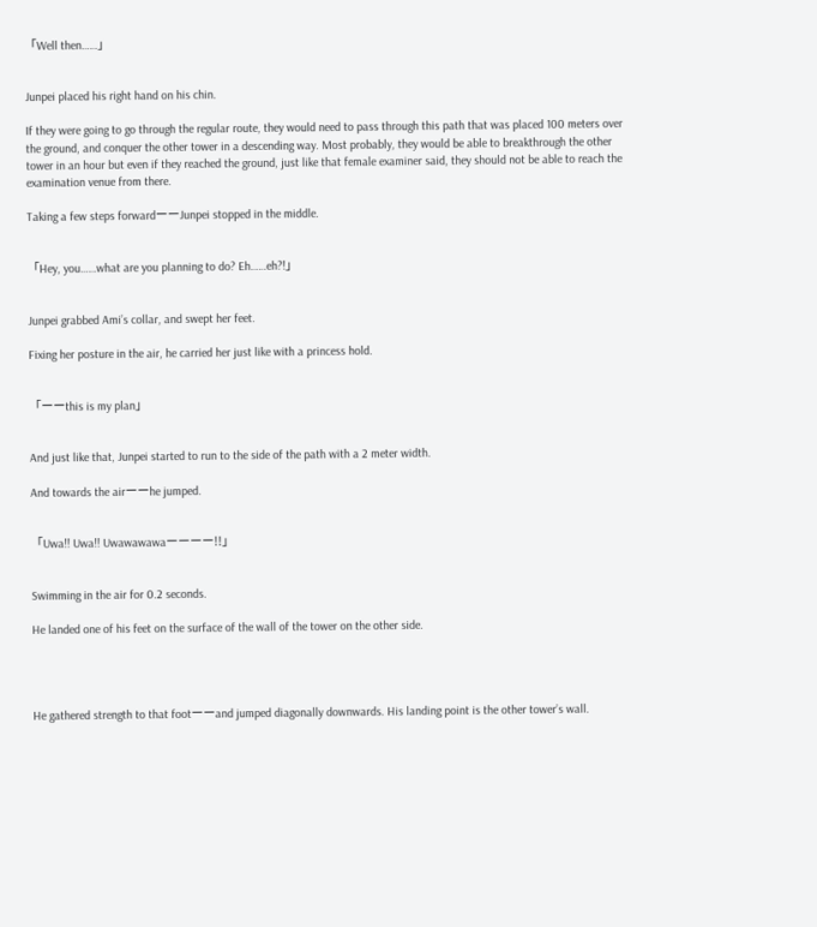「Well then……」


Junpei placed his right hand on his chin.

If they were going to go through the regular route, they would need to pass through this path that was placed 100 meters over the ground, and conquer the other tower in a descending way. Most probably, they would be able to breakthrough the other tower in an hour but even if they reached the ground, just like that female examiner said, they should not be able to reach the examination venue from there.

Taking a few steps forwardーーJunpei stopped in the middle.


「Hey, you……what are you planning to do? Eh……eh?!」


Junpei grabbed Ami’s collar, and swept her feet.

Fixing her posture in the air, he carried her just like with a princess hold.


「ーーthis is my plan」


And just like that, Junpei started to run to the side of the path with a 2 meter width.

And towards the airーーhe jumped.


「Uwa!! Uwa!! Uwawawawaーーーー!!」


Swimming in the air for 0.2 seconds.

He landed one of his feet on the surface of the wall of the tower on the other side.




He gathered strength to that footーーand jumped diagonally downwards. His landing point is the other tower’s wall.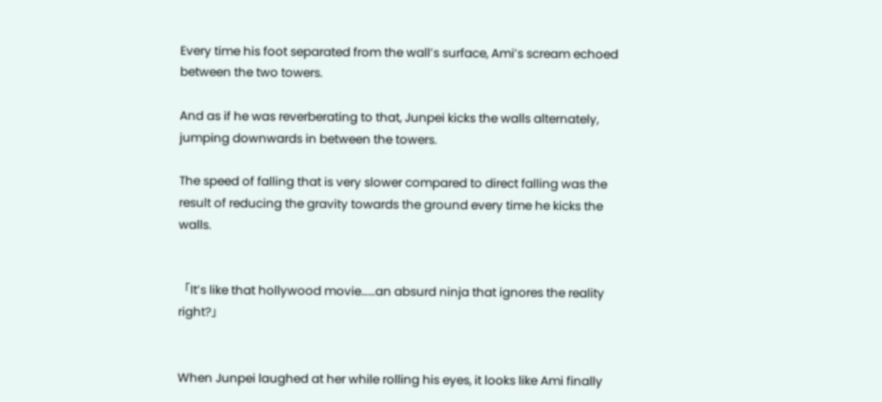Every time his foot separated from the wall’s surface, Ami’s scream echoed between the two towers.

And as if he was reverberating to that, Junpei kicks the walls alternately, jumping downwards in between the towers.

The speed of falling that is very slower compared to direct falling was the result of reducing the gravity towards the ground every time he kicks the walls.


「It’s like that hollywood movie……an absurd ninja that ignores the reality right?」


When Junpei laughed at her while rolling his eyes, it looks like Ami finally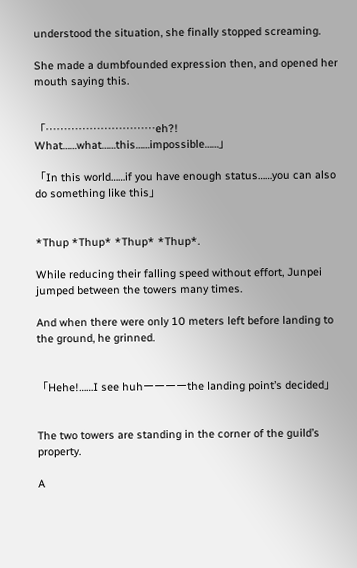understood the situation, she finally stopped screaming.

She made a dumbfounded expression then, and opened her mouth saying this.


「…………………………eh?! What……what……this……impossible……」

「In this world……if you have enough status……you can also do something like this」


*Thup *Thup* *Thup* *Thup*.

While reducing their falling speed without effort, Junpei jumped between the towers many times.

And when there were only 10 meters left before landing to the ground, he grinned.


「Hehe!……I see huhーーーーthe landing point’s decided」


The two towers are standing in the corner of the guild’s property.

A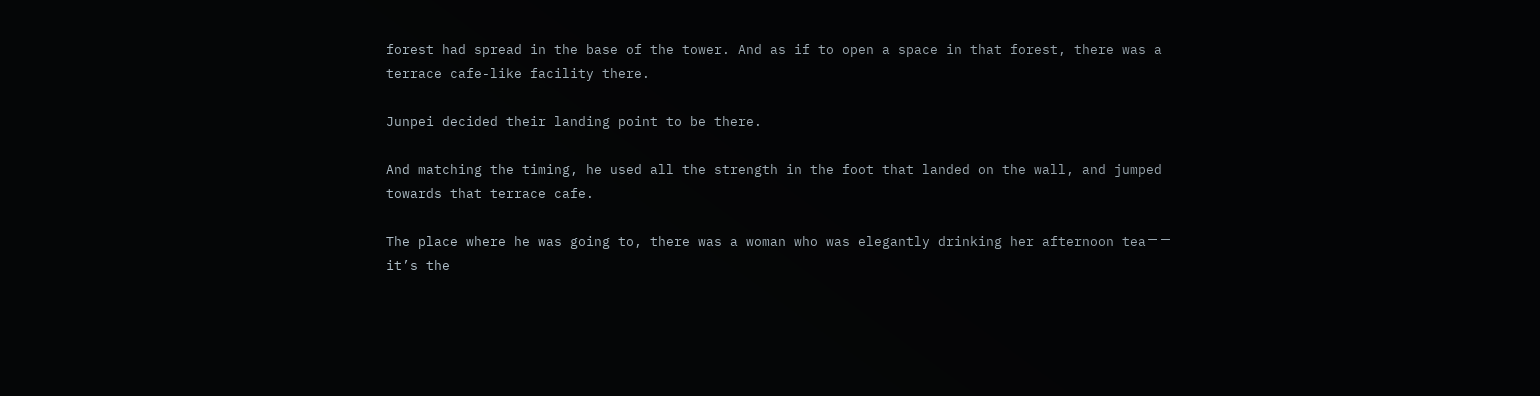forest had spread in the base of the tower. And as if to open a space in that forest, there was a terrace cafe-like facility there.

Junpei decided their landing point to be there.

And matching the timing, he used all the strength in the foot that landed on the wall, and jumped towards that terrace cafe.

The place where he was going to, there was a woman who was elegantly drinking her afternoon teaーーit’s the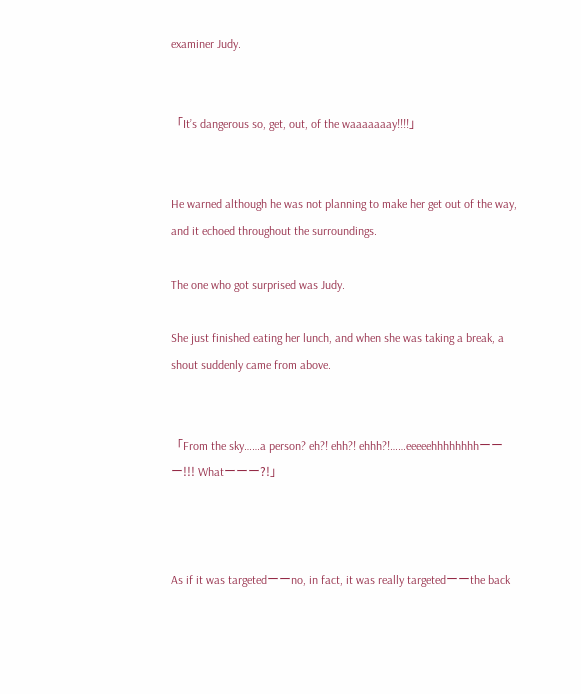examiner Judy.


「It’s dangerous so, get, out, of the waaaaaaay!!!!」


He warned although he was not planning to make her get out of the way, and it echoed throughout the surroundings.

The one who got surprised was Judy.

She just finished eating her lunch, and when she was taking a break, a shout suddenly came from above.


「From the sky……a person? eh?! ehh?! ehhh?!……eeeeehhhhhhhhーーー!!! Whatーーー?!」



As if it was targetedーーno, in fact, it was really targetedーーthe back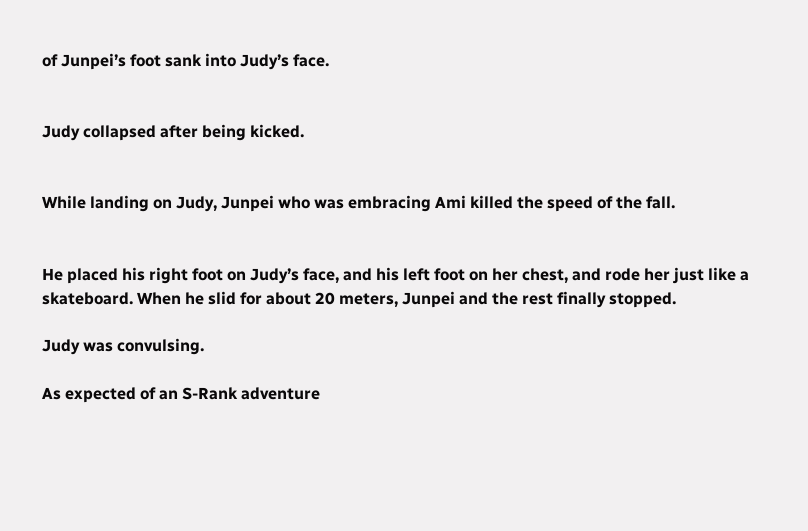of Junpei’s foot sank into Judy’s face.


Judy collapsed after being kicked.


While landing on Judy, Junpei who was embracing Ami killed the speed of the fall.


He placed his right foot on Judy’s face, and his left foot on her chest, and rode her just like a skateboard. When he slid for about 20 meters, Junpei and the rest finally stopped.

Judy was convulsing.

As expected of an S-Rank adventure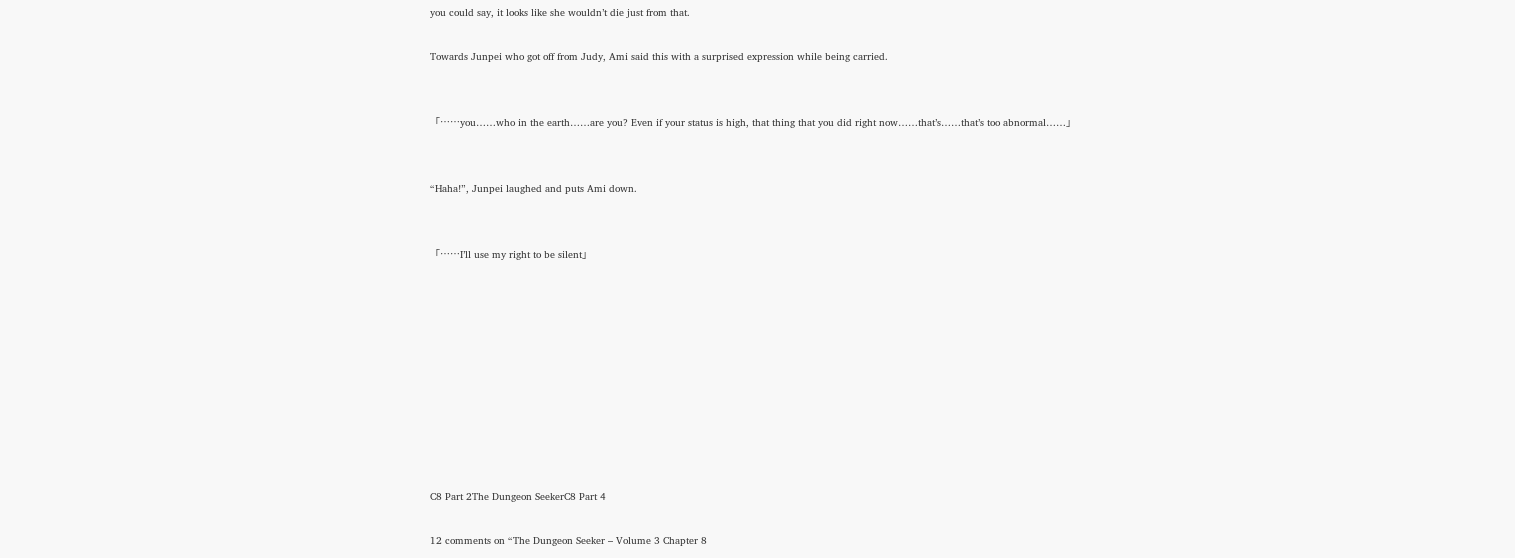you could say, it looks like she wouldn’t die just from that.

Towards Junpei who got off from Judy, Ami said this with a surprised expression while being carried.


「……you……who in the earth……are you? Even if your status is high, that thing that you did right now……that’s……that’s too abnormal……」


“Haha!”, Junpei laughed and puts Ami down.


「……I’ll use my right to be silent」










C8 Part 2The Dungeon SeekerC8 Part 4

12 comments on “The Dungeon Seeker – Volume 3 Chapter 8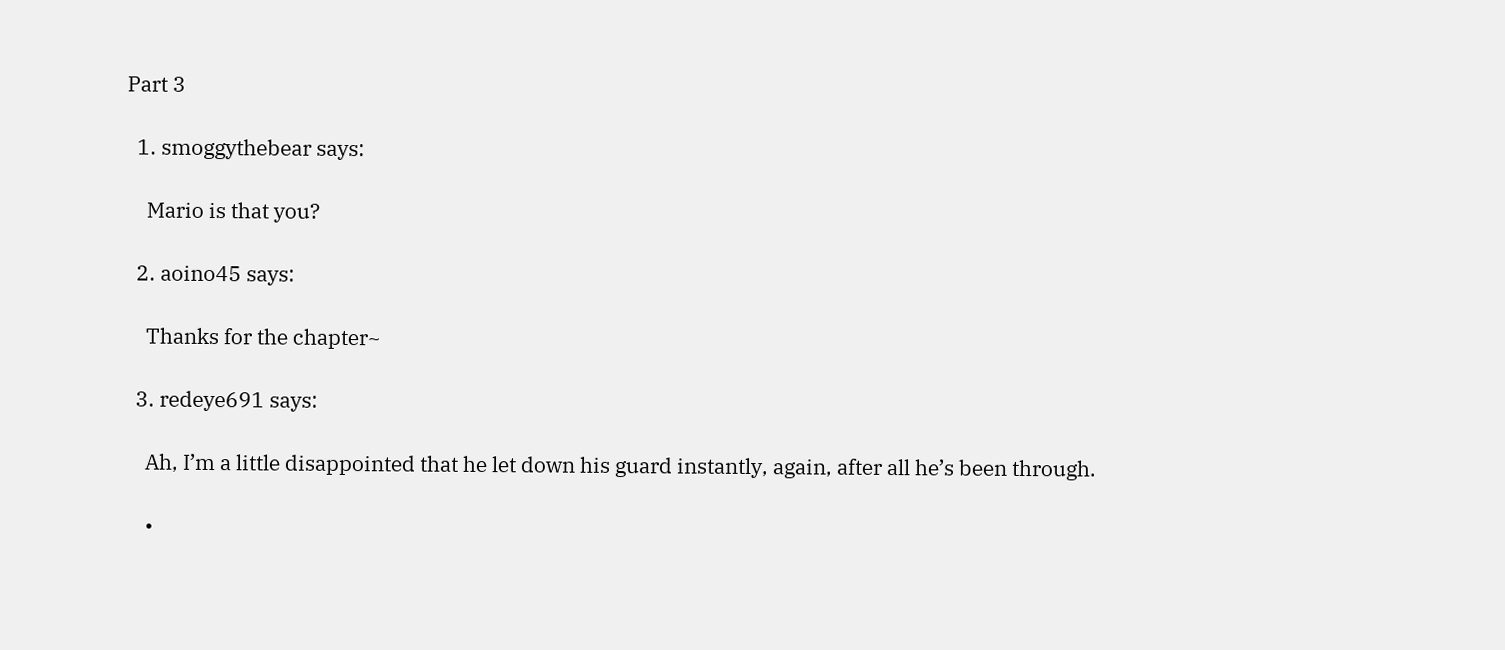Part 3

  1. smoggythebear says:

    Mario is that you?

  2. aoino45 says:

    Thanks for the chapter~

  3. redeye691 says:

    Ah, I’m a little disappointed that he let down his guard instantly, again, after all he’s been through.

    •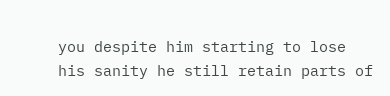you despite him starting to lose his sanity he still retain parts of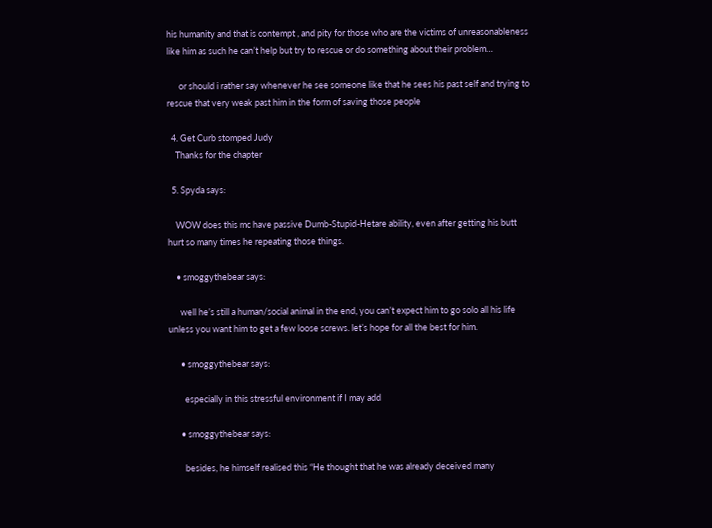his humanity and that is contempt , and pity for those who are the victims of unreasonableness like him as such he can’t help but try to rescue or do something about their problem…

      or should i rather say whenever he see someone like that he sees his past self and trying to rescue that very weak past him in the form of saving those people

  4. Get Curb stomped Judy
    Thanks for the chapter

  5. Spyda says:

    WOW does this mc have passive Dumb-Stupid-Hetare ability, even after getting his butt hurt so many times he repeating those things.

    • smoggythebear says:

      well he’s still a human/social animal in the end, you can’t expect him to go solo all his life unless you want him to get a few loose screws. let’s hope for all the best for him.

      • smoggythebear says:

        especially in this stressful environment if I may add

      • smoggythebear says:

        besides, he himself realised this “He thought that he was already deceived many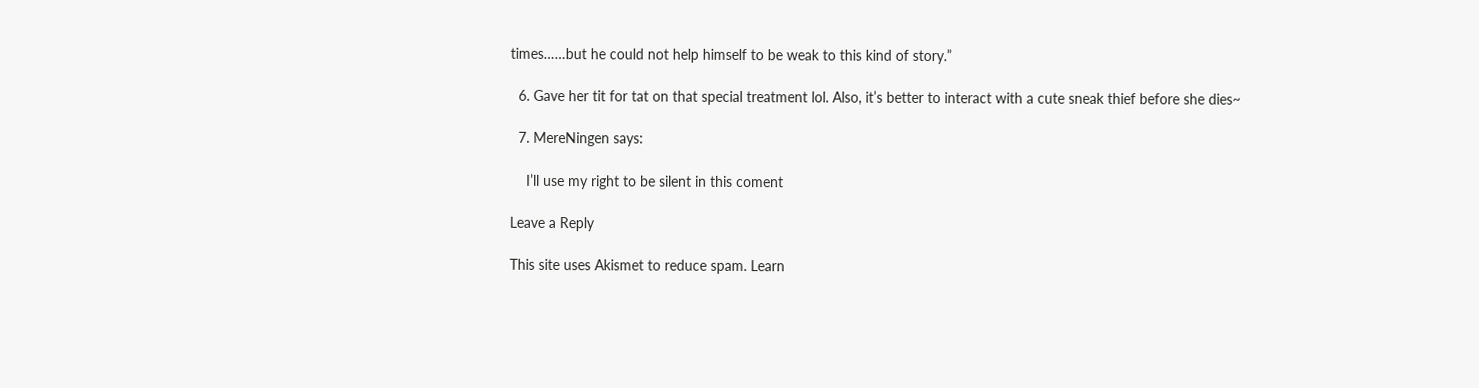times……but he could not help himself to be weak to this kind of story.”

  6. Gave her tit for tat on that special treatment lol. Also, it’s better to interact with a cute sneak thief before she dies~

  7. MereNingen says:

    I’ll use my right to be silent in this coment

Leave a Reply

This site uses Akismet to reduce spam. Learn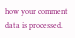how your comment data is processed.